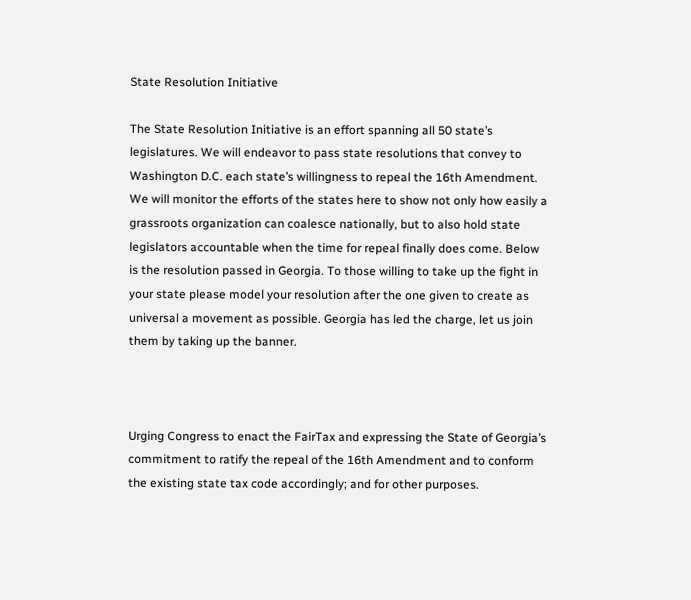State Resolution Initiative

The State Resolution Initiative is an effort spanning all 50 state’s legislatures. We will endeavor to pass state resolutions that convey to Washington D.C. each state’s willingness to repeal the 16th Amendment. We will monitor the efforts of the states here to show not only how easily a grassroots organization can coalesce nationally, but to also hold state legislators accountable when the time for repeal finally does come. Below is the resolution passed in Georgia. To those willing to take up the fight in your state please model your resolution after the one given to create as universal a movement as possible. Georgia has led the charge, let us join them by taking up the banner.



Urging Congress to enact the FairTax and expressing the State of Georgia’s commitment to ratify the repeal of the 16th Amendment and to conform the existing state tax code accordingly; and for other purposes.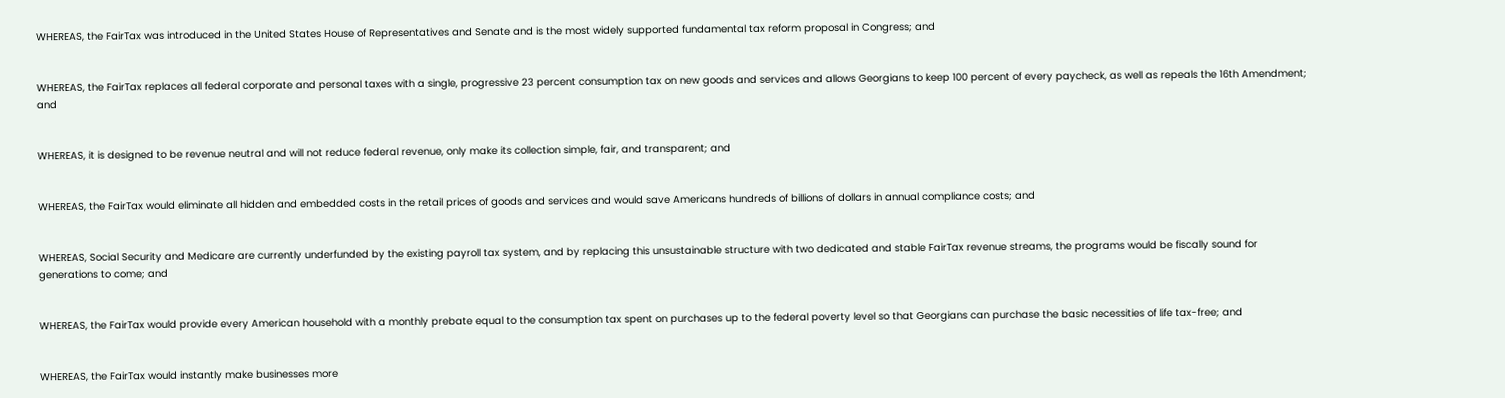WHEREAS, the FairTax was introduced in the United States House of Representatives and Senate and is the most widely supported fundamental tax reform proposal in Congress; and


WHEREAS, the FairTax replaces all federal corporate and personal taxes with a single, progressive 23 percent consumption tax on new goods and services and allows Georgians to keep 100 percent of every paycheck, as well as repeals the 16th Amendment; and


WHEREAS, it is designed to be revenue neutral and will not reduce federal revenue, only make its collection simple, fair, and transparent; and


WHEREAS, the FairTax would eliminate all hidden and embedded costs in the retail prices of goods and services and would save Americans hundreds of billions of dollars in annual compliance costs; and


WHEREAS, Social Security and Medicare are currently underfunded by the existing payroll tax system, and by replacing this unsustainable structure with two dedicated and stable FairTax revenue streams, the programs would be fiscally sound for generations to come; and


WHEREAS, the FairTax would provide every American household with a monthly prebate equal to the consumption tax spent on purchases up to the federal poverty level so that Georgians can purchase the basic necessities of life tax-free; and


WHEREAS, the FairTax would instantly make businesses more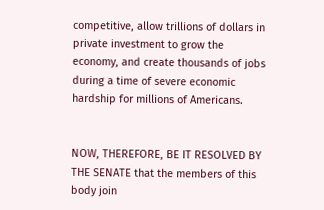competitive, allow trillions of dollars in private investment to grow the economy, and create thousands of jobs during a time of severe economic hardship for millions of Americans.


NOW, THEREFORE, BE IT RESOLVED BY THE SENATE that the members of this body join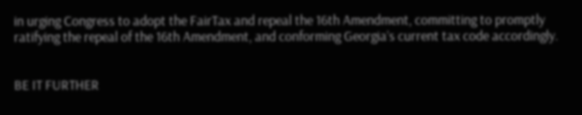in urging Congress to adopt the FairTax and repeal the 16th Amendment, committing to promptly ratifying the repeal of the 16th Amendment, and conforming Georgia’s current tax code accordingly.


BE IT FURTHER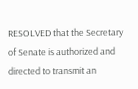RESOLVED that the Secretary of Senate is authorized and directed to transmit an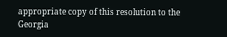appropriate copy of this resolution to the Georgia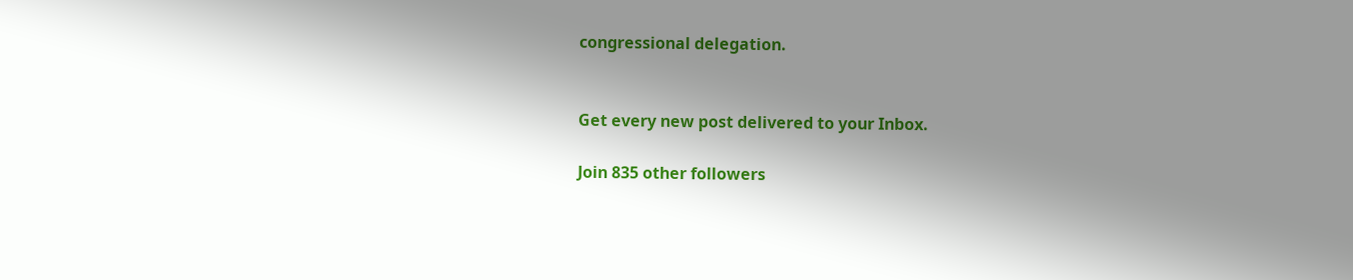congressional delegation.


Get every new post delivered to your Inbox.

Join 835 other followers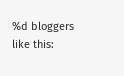%d bloggers like this: